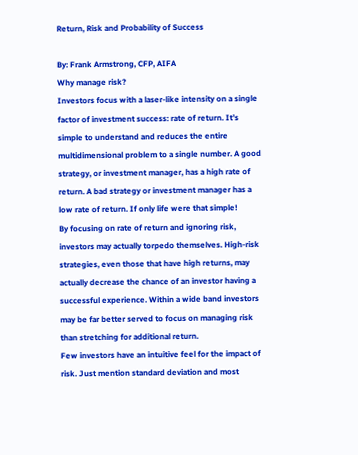Return, Risk and Probability of Success

By: Frank Armstrong, CFP, AIFA
Why manage risk?
Investors focus with a laser-like intensity on a single factor of investment success: rate of return. It’s simple to understand and reduces the entire multidimensional problem to a single number. A good strategy, or investment manager, has a high rate of return. A bad strategy or investment manager has a low rate of return. If only life were that simple!
By focusing on rate of return and ignoring risk, investors may actually torpedo themselves. High-risk strategies, even those that have high returns, may actually decrease the chance of an investor having a successful experience. Within a wide band investors may be far better served to focus on managing risk than stretching for additional return.
Few investors have an intuitive feel for the impact of risk. Just mention standard deviation and most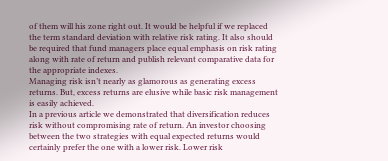of them will his zone right out. It would be helpful if we replaced the term standard deviation with relative risk rating. It also should be required that fund managers place equal emphasis on risk rating along with rate of return and publish relevant comparative data for the appropriate indexes.
Managing risk isn’t nearly as glamorous as generating excess returns. But, excess returns are elusive while basic risk management is easily achieved.
In a previous article we demonstrated that diversification reduces risk without compromising rate of return. An investor choosing between the two strategies with equal expected returns would certainly prefer the one with a lower risk. Lower risk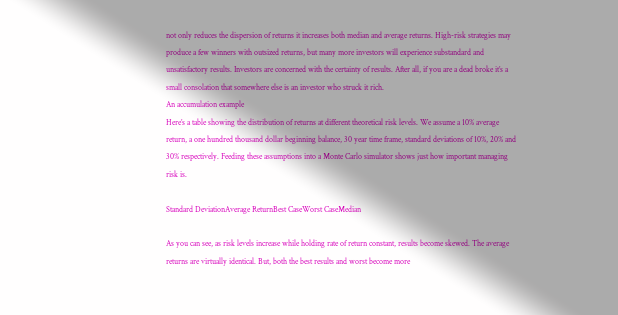not only reduces the dispersion of returns it increases both median and average returns. High-risk strategies may produce a few winners with outsized returns, but many more investors will experience substandard and unsatisfactory results. Investors are concerned with the certainty of results. After all, if you are a dead broke it’s a small consolation that somewhere else is an investor who struck it rich.
An accumulation example
Here’s a table showing the distribution of returns at different theoretical risk levels. We assume a 10% average return, a one hundred thousand dollar beginning balance, 30 year time frame, standard deviations of 10%, 20% and 30% respectively. Feeding these assumptions into a Monte Carlo simulator shows just how important managing risk is.

Standard DeviationAverage ReturnBest CaseWorst CaseMedian

As you can see, as risk levels increase while holding rate of return constant, results become skewed. The average returns are virtually identical. But, both the best results and worst become more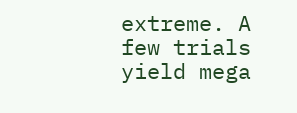extreme. A few trials yield mega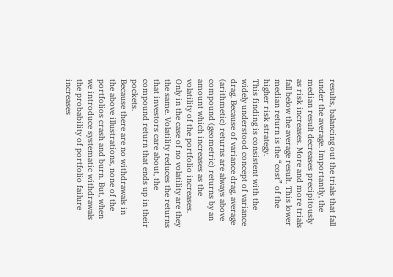results, balancing out the trials that fall under the average. Importantly, the median result decreases precipitously as risk increases. More and more trials fall below the average result. This lower median return is the “cost” of the higher risk strategy.
This finding is consistent with the widely understood concept of variance drag. Because of variance drag, average (arithmetic) returns are always above compound (geometric) returns by an amount which increases as the volatility of the portfolio increases. Only in the case of no volatility are they the same. Volatility reduces the returns that investors care about, the compound return that ends up in their pockets.
Because there are no withdrawals in the above illustrations, none of the portfolios crash and burn. But, when we introduce systematic withdrawals the probability of portfolio failure increases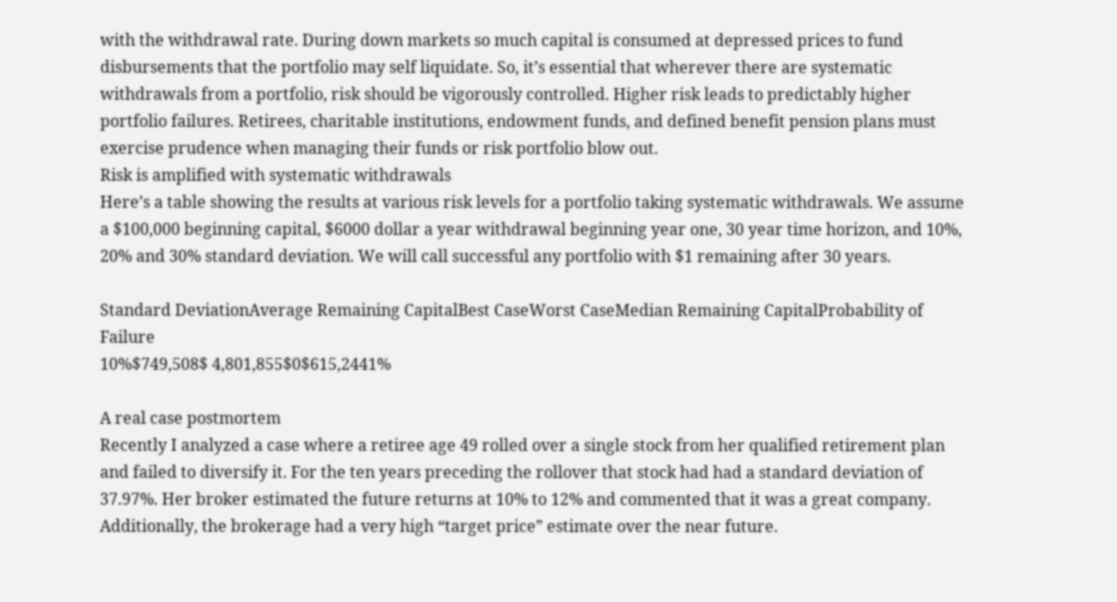with the withdrawal rate. During down markets so much capital is consumed at depressed prices to fund disbursements that the portfolio may self liquidate. So, it’s essential that wherever there are systematic withdrawals from a portfolio, risk should be vigorously controlled. Higher risk leads to predictably higher portfolio failures. Retirees, charitable institutions, endowment funds, and defined benefit pension plans must exercise prudence when managing their funds or risk portfolio blow out.
Risk is amplified with systematic withdrawals
Here’s a table showing the results at various risk levels for a portfolio taking systematic withdrawals. We assume a $100,000 beginning capital, $6000 dollar a year withdrawal beginning year one, 30 year time horizon, and 10%, 20% and 30% standard deviation. We will call successful any portfolio with $1 remaining after 30 years.

Standard DeviationAverage Remaining CapitalBest CaseWorst CaseMedian Remaining CapitalProbability of Failure
10%$749,508$ 4,801,855$0$615,2441%

A real case postmortem
Recently I analyzed a case where a retiree age 49 rolled over a single stock from her qualified retirement plan and failed to diversify it. For the ten years preceding the rollover that stock had had a standard deviation of 37.97%. Her broker estimated the future returns at 10% to 12% and commented that it was a great company. Additionally, the brokerage had a very high “target price” estimate over the near future.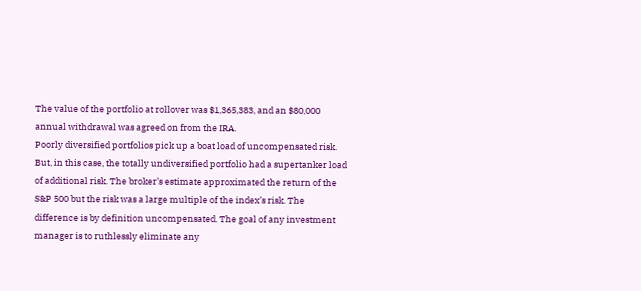The value of the portfolio at rollover was $1,365,383, and an $80,000 annual withdrawal was agreed on from the IRA.
Poorly diversified portfolios pick up a boat load of uncompensated risk. But, in this case, the totally undiversified portfolio had a supertanker load of additional risk. The broker’s estimate approximated the return of the S&P 500 but the risk was a large multiple of the index’s risk. The difference is by definition uncompensated. The goal of any investment manager is to ruthlessly eliminate any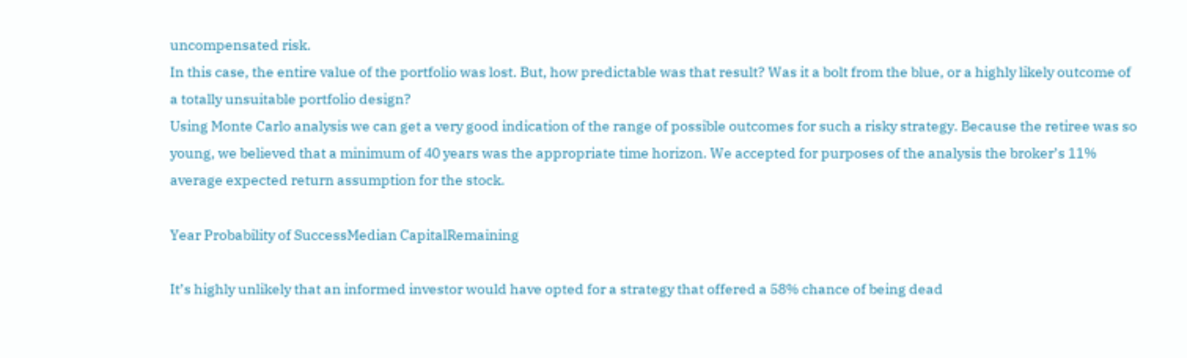uncompensated risk.
In this case, the entire value of the portfolio was lost. But, how predictable was that result? Was it a bolt from the blue, or a highly likely outcome of a totally unsuitable portfolio design?
Using Monte Carlo analysis we can get a very good indication of the range of possible outcomes for such a risky strategy. Because the retiree was so young, we believed that a minimum of 40 years was the appropriate time horizon. We accepted for purposes of the analysis the broker’s 11% average expected return assumption for the stock.

Year Probability of SuccessMedian CapitalRemaining

It’s highly unlikely that an informed investor would have opted for a strategy that offered a 58% chance of being dead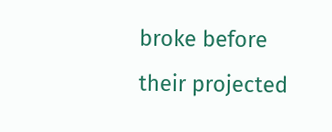broke before their projected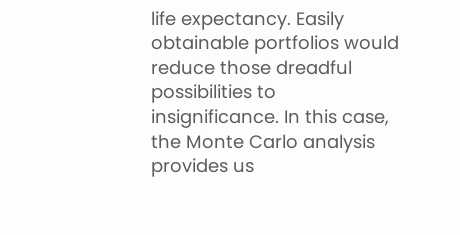life expectancy. Easily obtainable portfolios would reduce those dreadful possibilities to insignificance. In this case, the Monte Carlo analysis provides us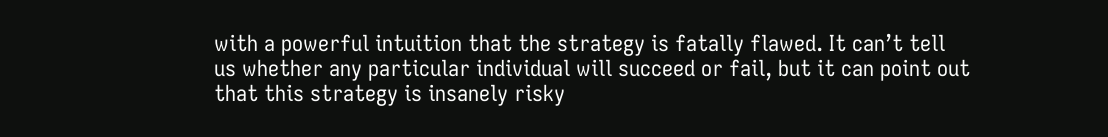with a powerful intuition that the strategy is fatally flawed. It can’t tell us whether any particular individual will succeed or fail, but it can point out that this strategy is insanely risky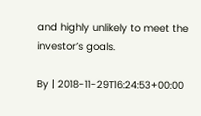and highly unlikely to meet the investor’s goals.

By | 2018-11-29T16:24:53+00:00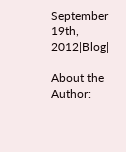September 19th, 2012|Blog|

About the Author: